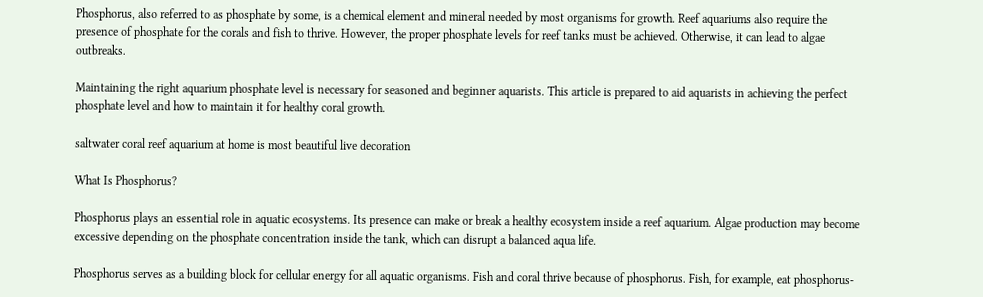Phosphorus, also referred to as phosphate by some, is a chemical element and mineral needed by most organisms for growth. Reef aquariums also require the presence of phosphate for the corals and fish to thrive. However, the proper phosphate levels for reef tanks must be achieved. Otherwise, it can lead to algae outbreaks.

Maintaining the right aquarium phosphate level is necessary for seasoned and beginner aquarists. This article is prepared to aid aquarists in achieving the perfect phosphate level and how to maintain it for healthy coral growth.

saltwater coral reef aquarium at home is most beautiful live decoration

What Is Phosphorus?

Phosphorus plays an essential role in aquatic ecosystems. Its presence can make or break a healthy ecosystem inside a reef aquarium. Algae production may become excessive depending on the phosphate concentration inside the tank, which can disrupt a balanced aqua life.

Phosphorus serves as a building block for cellular energy for all aquatic organisms. Fish and coral thrive because of phosphorus. Fish, for example, eat phosphorus-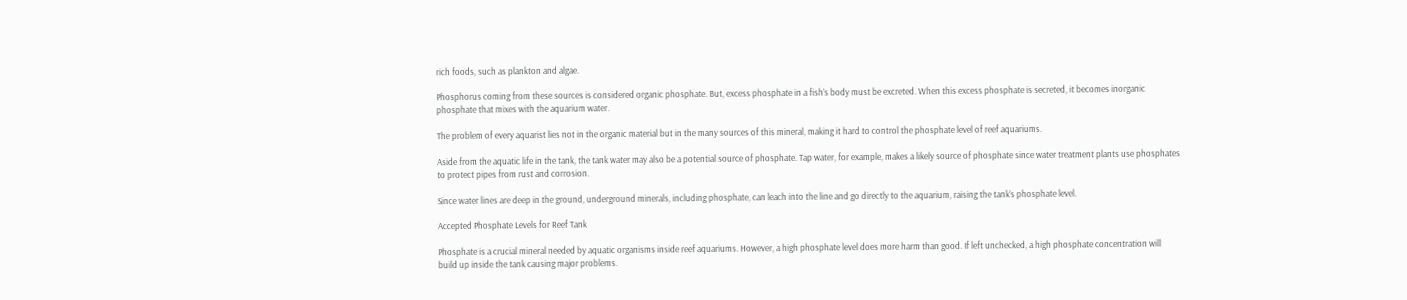rich foods, such as plankton and algae.

Phosphorus coming from these sources is considered organic phosphate. But, excess phosphate in a fish’s body must be excreted. When this excess phosphate is secreted, it becomes inorganic phosphate that mixes with the aquarium water.

The problem of every aquarist lies not in the organic material but in the many sources of this mineral, making it hard to control the phosphate level of reef aquariums.

Aside from the aquatic life in the tank, the tank water may also be a potential source of phosphate. Tap water, for example, makes a likely source of phosphate since water treatment plants use phosphates to protect pipes from rust and corrosion.

Since water lines are deep in the ground, underground minerals, including phosphate, can leach into the line and go directly to the aquarium, raising the tank’s phosphate level.

Accepted Phosphate Levels for Reef Tank

Phosphate is a crucial mineral needed by aquatic organisms inside reef aquariums. However, a high phosphate level does more harm than good. If left unchecked, a high phosphate concentration will build up inside the tank causing major problems.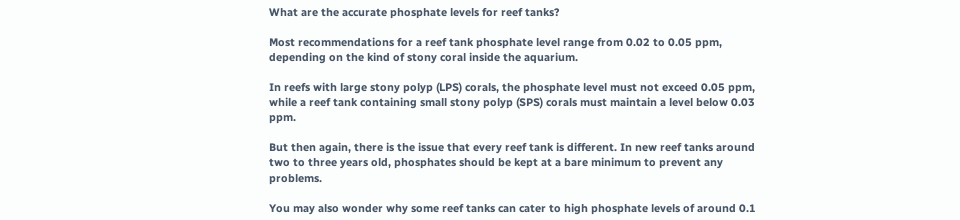What are the accurate phosphate levels for reef tanks?

Most recommendations for a reef tank phosphate level range from 0.02 to 0.05 ppm, depending on the kind of stony coral inside the aquarium.

In reefs with large stony polyp (LPS) corals, the phosphate level must not exceed 0.05 ppm, while a reef tank containing small stony polyp (SPS) corals must maintain a level below 0.03 ppm.

But then again, there is the issue that every reef tank is different. In new reef tanks around two to three years old, phosphates should be kept at a bare minimum to prevent any problems.

You may also wonder why some reef tanks can cater to high phosphate levels of around 0.1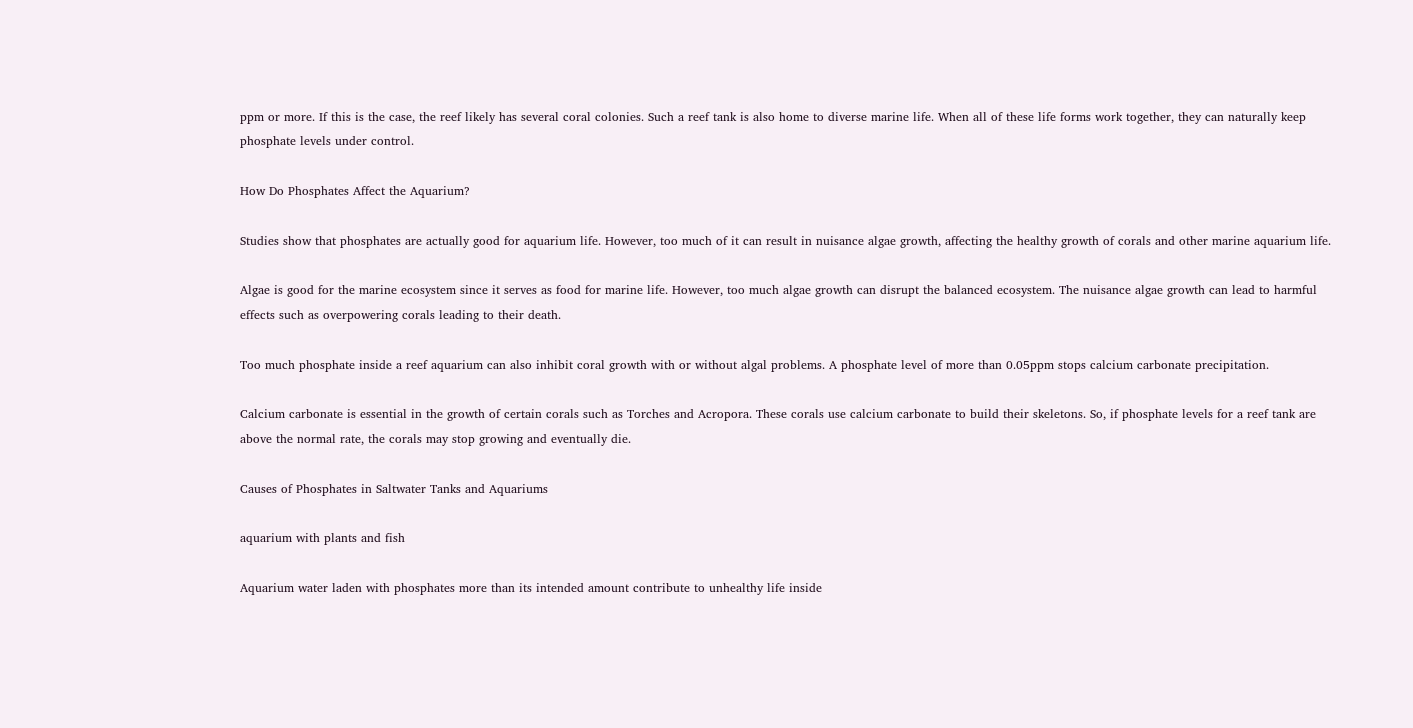ppm or more. If this is the case, the reef likely has several coral colonies. Such a reef tank is also home to diverse marine life. When all of these life forms work together, they can naturally keep phosphate levels under control.

How Do Phosphates Affect the Aquarium?

Studies show that phosphates are actually good for aquarium life. However, too much of it can result in nuisance algae growth, affecting the healthy growth of corals and other marine aquarium life.

Algae is good for the marine ecosystem since it serves as food for marine life. However, too much algae growth can disrupt the balanced ecosystem. The nuisance algae growth can lead to harmful effects such as overpowering corals leading to their death.

Too much phosphate inside a reef aquarium can also inhibit coral growth with or without algal problems. A phosphate level of more than 0.05ppm stops calcium carbonate precipitation.

Calcium carbonate is essential in the growth of certain corals such as Torches and Acropora. These corals use calcium carbonate to build their skeletons. So, if phosphate levels for a reef tank are above the normal rate, the corals may stop growing and eventually die.

Causes of Phosphates in Saltwater Tanks and Aquariums

aquarium with plants and fish

Aquarium water laden with phosphates more than its intended amount contribute to unhealthy life inside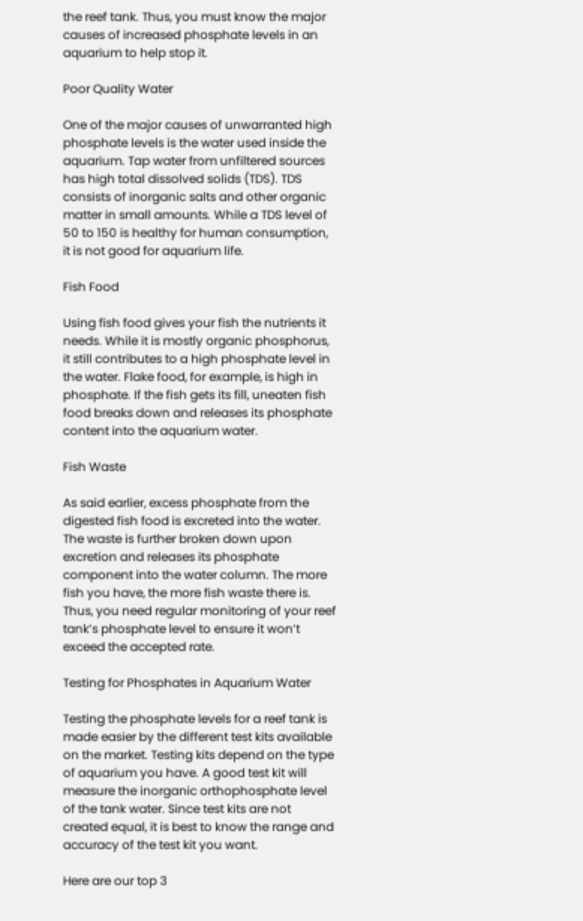the reef tank. Thus, you must know the major causes of increased phosphate levels in an aquarium to help stop it.

Poor Quality Water

One of the major causes of unwarranted high phosphate levels is the water used inside the aquarium. Tap water from unfiltered sources has high total dissolved solids (TDS). TDS consists of inorganic salts and other organic matter in small amounts. While a TDS level of 50 to 150 is healthy for human consumption, it is not good for aquarium life.

Fish Food

Using fish food gives your fish the nutrients it needs. While it is mostly organic phosphorus, it still contributes to a high phosphate level in the water. Flake food, for example, is high in phosphate. If the fish gets its fill, uneaten fish food breaks down and releases its phosphate content into the aquarium water.

Fish Waste

As said earlier, excess phosphate from the digested fish food is excreted into the water. The waste is further broken down upon excretion and releases its phosphate component into the water column. The more fish you have, the more fish waste there is. Thus, you need regular monitoring of your reef tank’s phosphate level to ensure it won’t exceed the accepted rate.

Testing for Phosphates in Aquarium Water

Testing the phosphate levels for a reef tank is made easier by the different test kits available on the market. Testing kits depend on the type of aquarium you have. A good test kit will measure the inorganic orthophosphate level of the tank water. Since test kits are not created equal, it is best to know the range and accuracy of the test kit you want.

Here are our top 3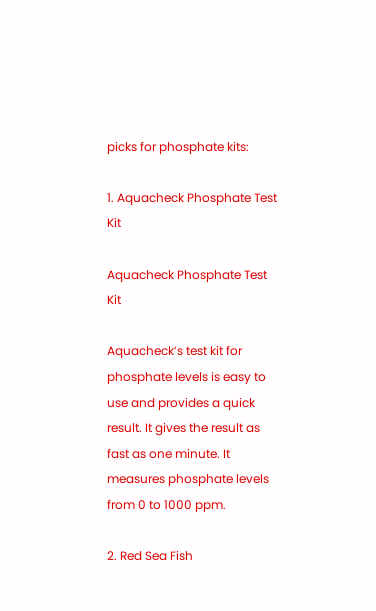picks for phosphate kits:

1. Aquacheck Phosphate Test Kit

Aquacheck Phosphate Test Kit

Aquacheck’s test kit for phosphate levels is easy to use and provides a quick result. It gives the result as fast as one minute. It measures phosphate levels from 0 to 1000 ppm.

2. Red Sea Fish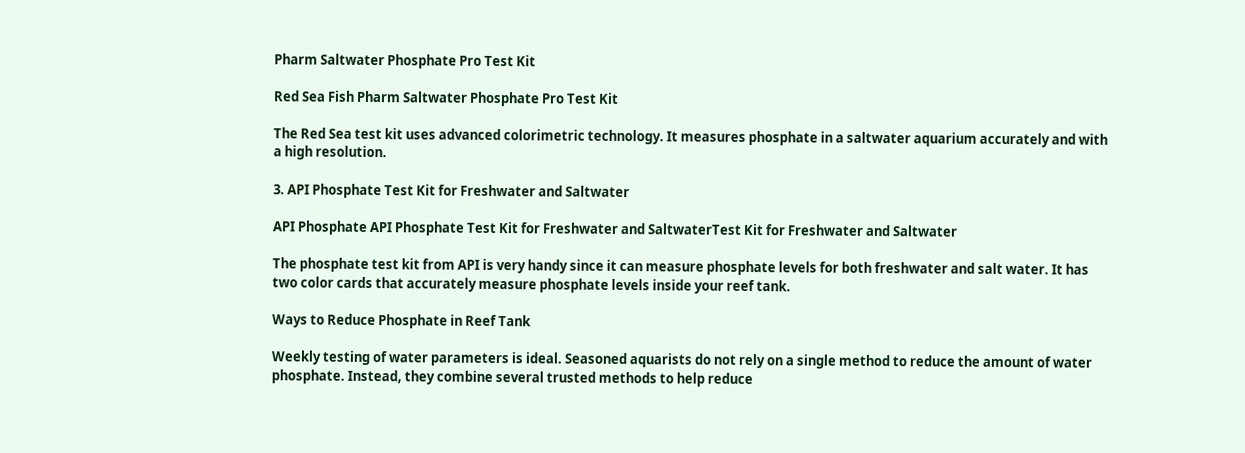Pharm Saltwater Phosphate Pro Test Kit

Red Sea Fish Pharm Saltwater Phosphate Pro Test Kit

The Red Sea test kit uses advanced colorimetric technology. It measures phosphate in a saltwater aquarium accurately and with a high resolution.

3. API Phosphate Test Kit for Freshwater and Saltwater

API Phosphate API Phosphate Test Kit for Freshwater and SaltwaterTest Kit for Freshwater and Saltwater

The phosphate test kit from API is very handy since it can measure phosphate levels for both freshwater and salt water. It has two color cards that accurately measure phosphate levels inside your reef tank.

Ways to Reduce Phosphate in Reef Tank

Weekly testing of water parameters is ideal. Seasoned aquarists do not rely on a single method to reduce the amount of water phosphate. Instead, they combine several trusted methods to help reduce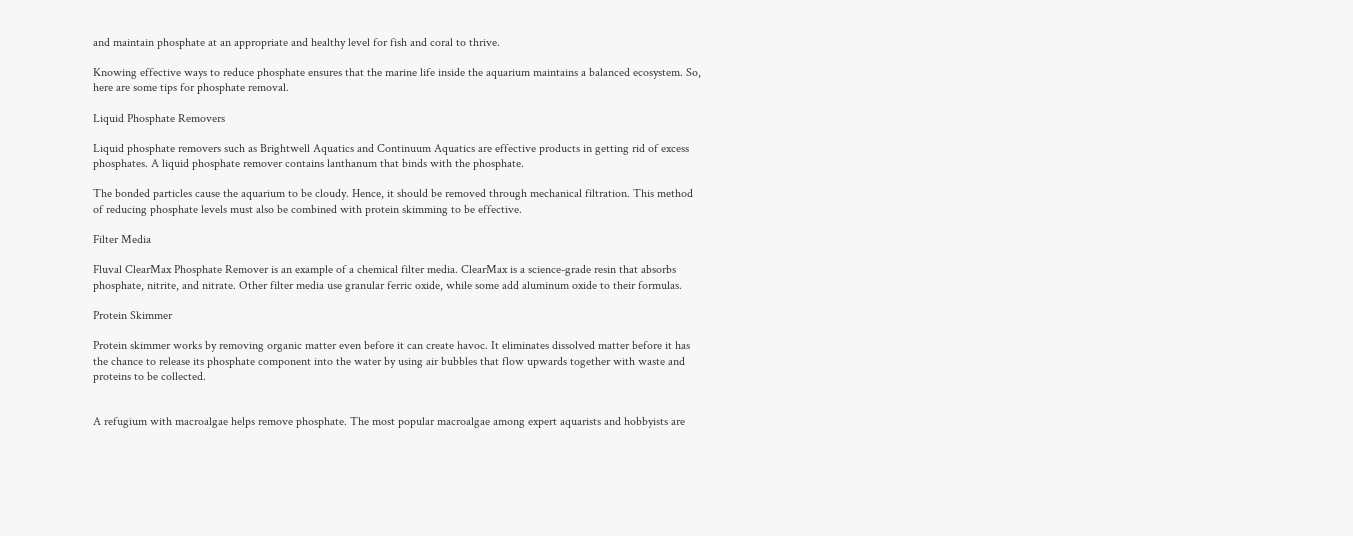and maintain phosphate at an appropriate and healthy level for fish and coral to thrive.

Knowing effective ways to reduce phosphate ensures that the marine life inside the aquarium maintains a balanced ecosystem. So, here are some tips for phosphate removal.

Liquid Phosphate Removers

Liquid phosphate removers such as Brightwell Aquatics and Continuum Aquatics are effective products in getting rid of excess phosphates. A liquid phosphate remover contains lanthanum that binds with the phosphate.

The bonded particles cause the aquarium to be cloudy. Hence, it should be removed through mechanical filtration. This method of reducing phosphate levels must also be combined with protein skimming to be effective.

Filter Media

Fluval ClearMax Phosphate Remover is an example of a chemical filter media. ClearMax is a science-grade resin that absorbs phosphate, nitrite, and nitrate. Other filter media use granular ferric oxide, while some add aluminum oxide to their formulas.

Protein Skimmer

Protein skimmer works by removing organic matter even before it can create havoc. It eliminates dissolved matter before it has the chance to release its phosphate component into the water by using air bubbles that flow upwards together with waste and proteins to be collected.


A refugium with macroalgae helps remove phosphate. The most popular macroalgae among expert aquarists and hobbyists are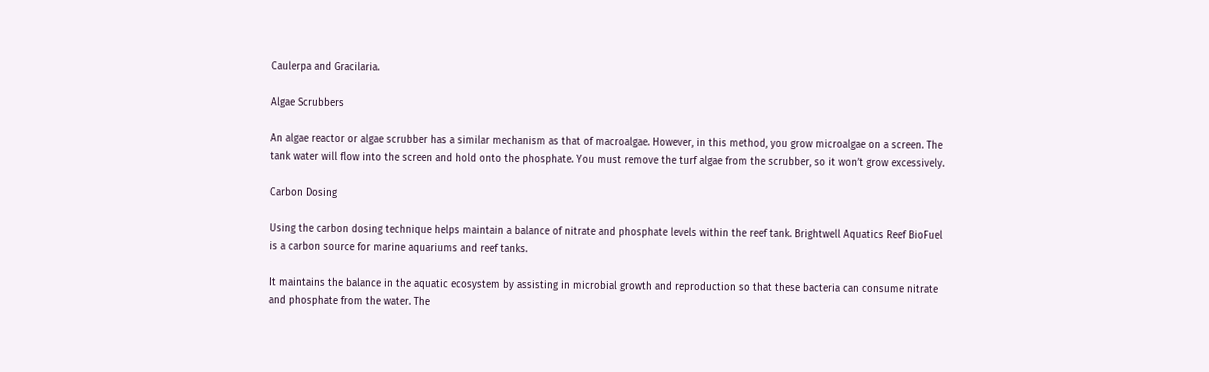Caulerpa and Gracilaria.

Algae Scrubbers

An algae reactor or algae scrubber has a similar mechanism as that of macroalgae. However, in this method, you grow microalgae on a screen. The tank water will flow into the screen and hold onto the phosphate. You must remove the turf algae from the scrubber, so it won’t grow excessively.

Carbon Dosing

Using the carbon dosing technique helps maintain a balance of nitrate and phosphate levels within the reef tank. Brightwell Aquatics Reef BioFuel is a carbon source for marine aquariums and reef tanks.

It maintains the balance in the aquatic ecosystem by assisting in microbial growth and reproduction so that these bacteria can consume nitrate and phosphate from the water. The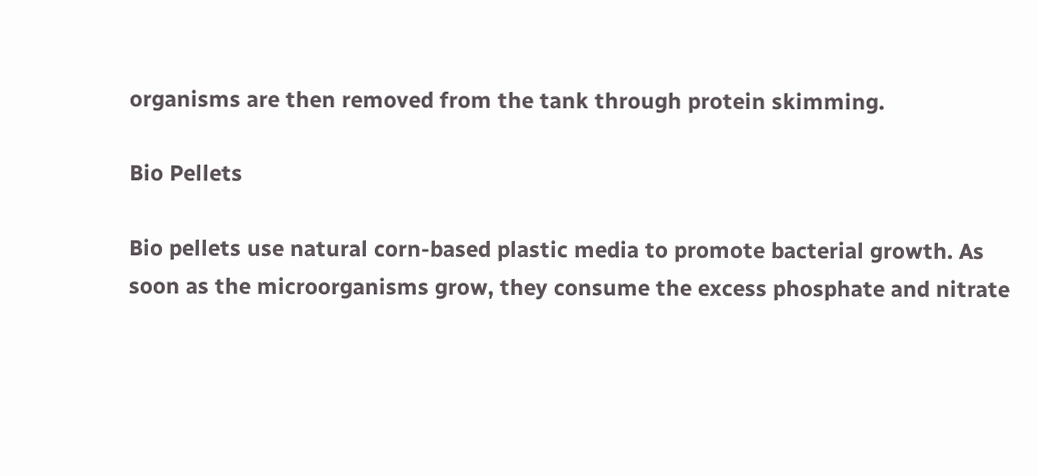organisms are then removed from the tank through protein skimming.

Bio Pellets

Bio pellets use natural corn-based plastic media to promote bacterial growth. As soon as the microorganisms grow, they consume the excess phosphate and nitrate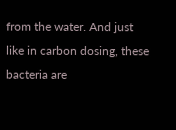from the water. And just like in carbon dosing, these bacteria are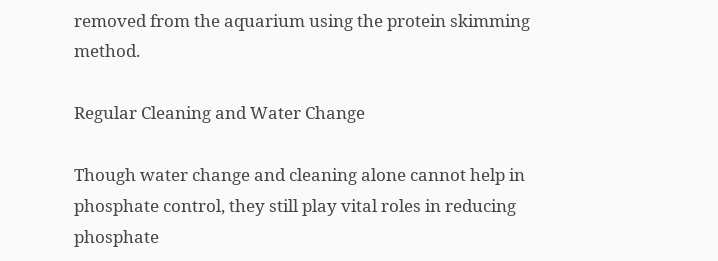removed from the aquarium using the protein skimming method.

Regular Cleaning and Water Change

Though water change and cleaning alone cannot help in phosphate control, they still play vital roles in reducing phosphate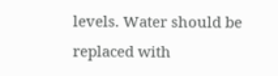levels. Water should be replaced with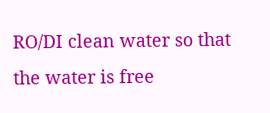RO/DI clean water so that the water is free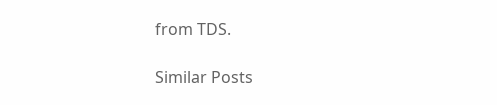from TDS.

Similar Posts